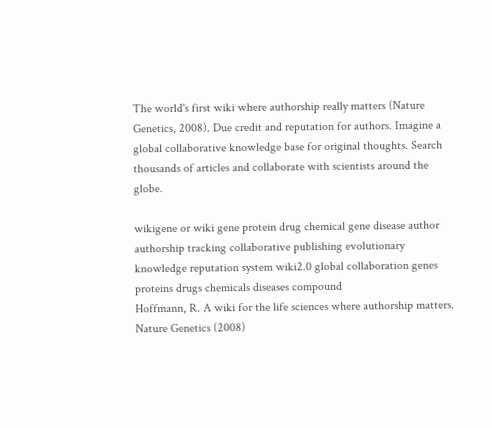The world's first wiki where authorship really matters (Nature Genetics, 2008). Due credit and reputation for authors. Imagine a global collaborative knowledge base for original thoughts. Search thousands of articles and collaborate with scientists around the globe.

wikigene or wiki gene protein drug chemical gene disease author authorship tracking collaborative publishing evolutionary knowledge reputation system wiki2.0 global collaboration genes proteins drugs chemicals diseases compound
Hoffmann, R. A wiki for the life sciences where authorship matters. Nature Genetics (2008)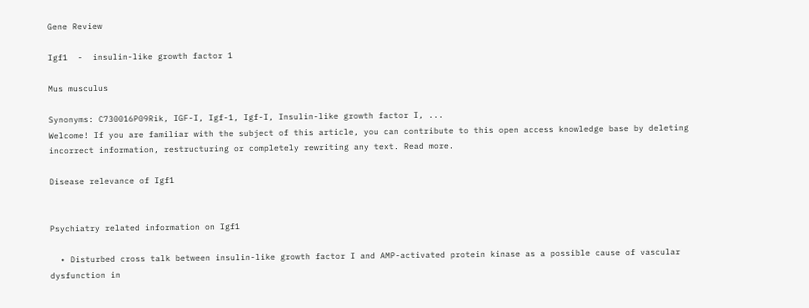Gene Review

Igf1  -  insulin-like growth factor 1

Mus musculus

Synonyms: C730016P09Rik, IGF-I, Igf-1, Igf-I, Insulin-like growth factor I, ...
Welcome! If you are familiar with the subject of this article, you can contribute to this open access knowledge base by deleting incorrect information, restructuring or completely rewriting any text. Read more.

Disease relevance of Igf1


Psychiatry related information on Igf1

  • Disturbed cross talk between insulin-like growth factor I and AMP-activated protein kinase as a possible cause of vascular dysfunction in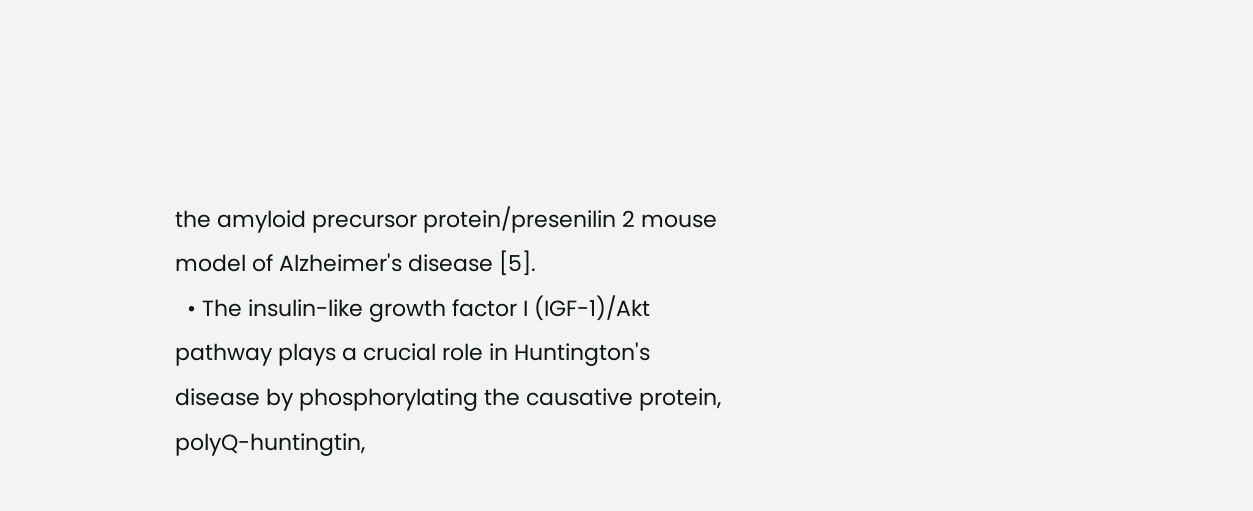the amyloid precursor protein/presenilin 2 mouse model of Alzheimer's disease [5].
  • The insulin-like growth factor I (IGF-1)/Akt pathway plays a crucial role in Huntington's disease by phosphorylating the causative protein, polyQ-huntingtin,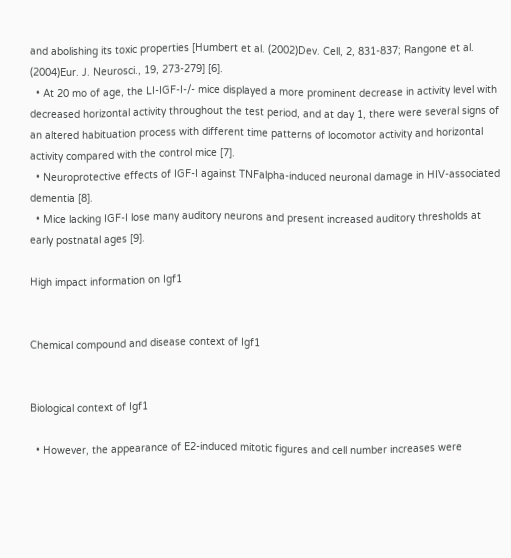and abolishing its toxic properties [Humbert et al. (2002)Dev. Cell, 2, 831-837; Rangone et al. (2004)Eur. J. Neurosci., 19, 273-279] [6].
  • At 20 mo of age, the LI-IGF-I-/- mice displayed a more prominent decrease in activity level with decreased horizontal activity throughout the test period, and at day 1, there were several signs of an altered habituation process with different time patterns of locomotor activity and horizontal activity compared with the control mice [7].
  • Neuroprotective effects of IGF-I against TNFalpha-induced neuronal damage in HIV-associated dementia [8].
  • Mice lacking IGF-I lose many auditory neurons and present increased auditory thresholds at early postnatal ages [9].

High impact information on Igf1


Chemical compound and disease context of Igf1


Biological context of Igf1

  • However, the appearance of E2-induced mitotic figures and cell number increases were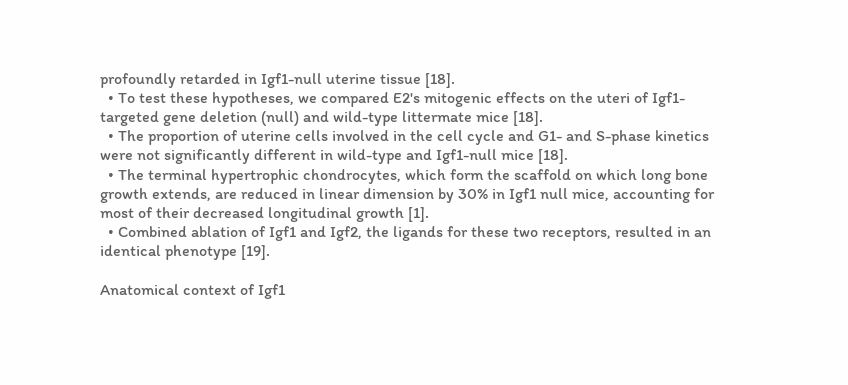profoundly retarded in Igf1-null uterine tissue [18].
  • To test these hypotheses, we compared E2's mitogenic effects on the uteri of Igf1-targeted gene deletion (null) and wild-type littermate mice [18].
  • The proportion of uterine cells involved in the cell cycle and G1- and S-phase kinetics were not significantly different in wild-type and Igf1-null mice [18].
  • The terminal hypertrophic chondrocytes, which form the scaffold on which long bone growth extends, are reduced in linear dimension by 30% in Igf1 null mice, accounting for most of their decreased longitudinal growth [1].
  • Combined ablation of Igf1 and Igf2, the ligands for these two receptors, resulted in an identical phenotype [19].

Anatomical context of Igf1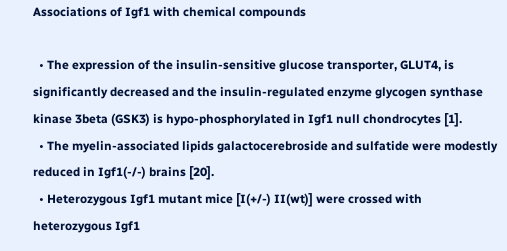Associations of Igf1 with chemical compounds

  • The expression of the insulin-sensitive glucose transporter, GLUT4, is significantly decreased and the insulin-regulated enzyme glycogen synthase kinase 3beta (GSK3) is hypo-phosphorylated in Igf1 null chondrocytes [1].
  • The myelin-associated lipids galactocerebroside and sulfatide were modestly reduced in Igf1(-/-) brains [20].
  • Heterozygous Igf1 mutant mice [I(+/-) II(wt)] were crossed with heterozygous Igf1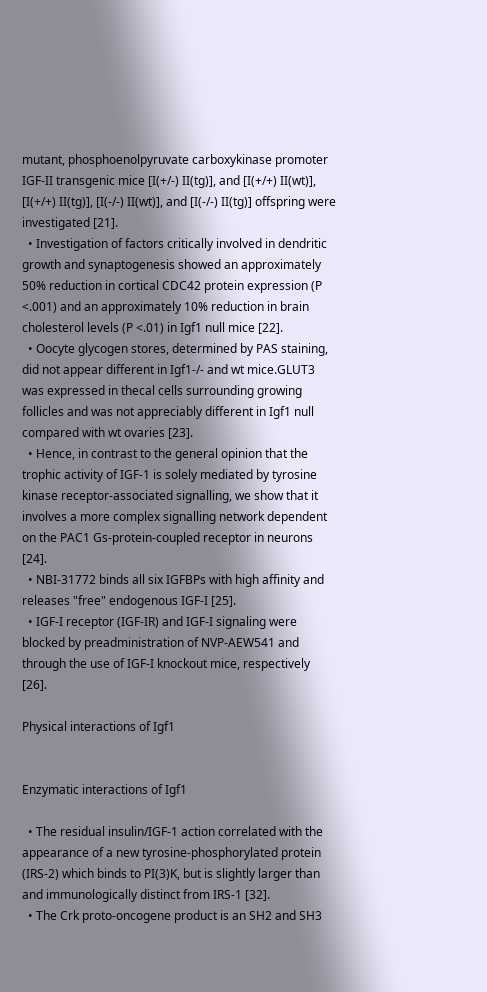mutant, phosphoenolpyruvate carboxykinase promoter IGF-II transgenic mice [I(+/-) II(tg)], and [I(+/+) II(wt)], [I(+/+) II(tg)], [I(-/-) II(wt)], and [I(-/-) II(tg)] offspring were investigated [21].
  • Investigation of factors critically involved in dendritic growth and synaptogenesis showed an approximately 50% reduction in cortical CDC42 protein expression (P <.001) and an approximately 10% reduction in brain cholesterol levels (P <.01) in Igf1 null mice [22].
  • Oocyte glycogen stores, determined by PAS staining, did not appear different in Igf1-/- and wt mice.GLUT3 was expressed in thecal cells surrounding growing follicles and was not appreciably different in Igf1 null compared with wt ovaries [23].
  • Hence, in contrast to the general opinion that the trophic activity of IGF-1 is solely mediated by tyrosine kinase receptor-associated signalling, we show that it involves a more complex signalling network dependent on the PAC1 Gs-protein-coupled receptor in neurons [24].
  • NBI-31772 binds all six IGFBPs with high affinity and releases "free" endogenous IGF-I [25].
  • IGF-I receptor (IGF-IR) and IGF-I signaling were blocked by preadministration of NVP-AEW541 and through the use of IGF-I knockout mice, respectively [26].

Physical interactions of Igf1


Enzymatic interactions of Igf1

  • The residual insulin/IGF-1 action correlated with the appearance of a new tyrosine-phosphorylated protein (IRS-2) which binds to PI(3)K, but is slightly larger than and immunologically distinct from IRS-1 [32].
  • The Crk proto-oncogene product is an SH2 and SH3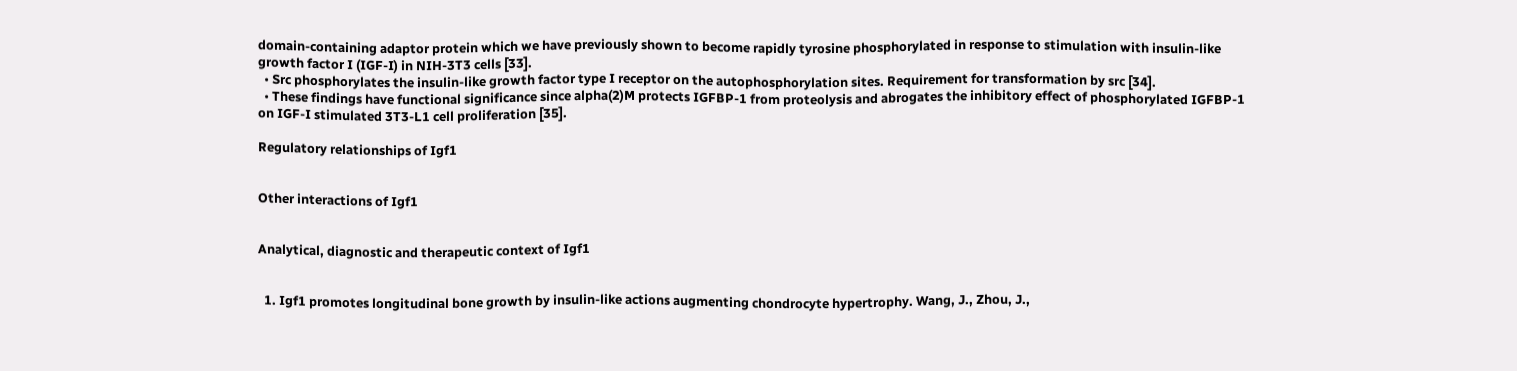domain-containing adaptor protein which we have previously shown to become rapidly tyrosine phosphorylated in response to stimulation with insulin-like growth factor I (IGF-I) in NIH-3T3 cells [33].
  • Src phosphorylates the insulin-like growth factor type I receptor on the autophosphorylation sites. Requirement for transformation by src [34].
  • These findings have functional significance since alpha(2)M protects IGFBP-1 from proteolysis and abrogates the inhibitory effect of phosphorylated IGFBP-1 on IGF-I stimulated 3T3-L1 cell proliferation [35].

Regulatory relationships of Igf1


Other interactions of Igf1


Analytical, diagnostic and therapeutic context of Igf1


  1. Igf1 promotes longitudinal bone growth by insulin-like actions augmenting chondrocyte hypertrophy. Wang, J., Zhou, J.,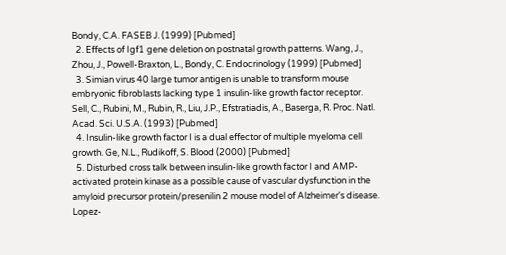Bondy, C.A. FASEB J. (1999) [Pubmed]
  2. Effects of Igf1 gene deletion on postnatal growth patterns. Wang, J., Zhou, J., Powell-Braxton, L., Bondy, C. Endocrinology (1999) [Pubmed]
  3. Simian virus 40 large tumor antigen is unable to transform mouse embryonic fibroblasts lacking type 1 insulin-like growth factor receptor. Sell, C., Rubini, M., Rubin, R., Liu, J.P., Efstratiadis, A., Baserga, R. Proc. Natl. Acad. Sci. U.S.A. (1993) [Pubmed]
  4. Insulin-like growth factor I is a dual effector of multiple myeloma cell growth. Ge, N.L., Rudikoff, S. Blood (2000) [Pubmed]
  5. Disturbed cross talk between insulin-like growth factor I and AMP-activated protein kinase as a possible cause of vascular dysfunction in the amyloid precursor protein/presenilin 2 mouse model of Alzheimer's disease. Lopez-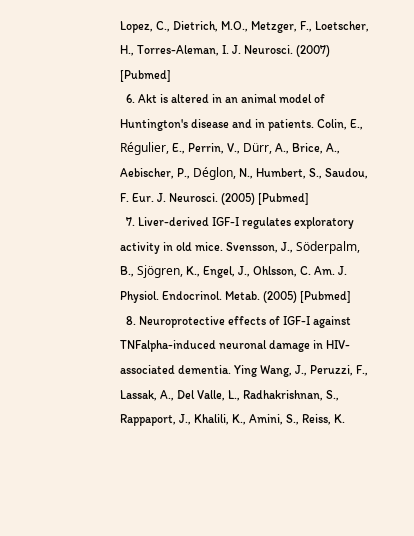Lopez, C., Dietrich, M.O., Metzger, F., Loetscher, H., Torres-Aleman, I. J. Neurosci. (2007) [Pubmed]
  6. Akt is altered in an animal model of Huntington's disease and in patients. Colin, E., Régulier, E., Perrin, V., Dürr, A., Brice, A., Aebischer, P., Déglon, N., Humbert, S., Saudou, F. Eur. J. Neurosci. (2005) [Pubmed]
  7. Liver-derived IGF-I regulates exploratory activity in old mice. Svensson, J., Söderpalm, B., Sjögren, K., Engel, J., Ohlsson, C. Am. J. Physiol. Endocrinol. Metab. (2005) [Pubmed]
  8. Neuroprotective effects of IGF-I against TNFalpha-induced neuronal damage in HIV-associated dementia. Ying Wang, J., Peruzzi, F., Lassak, A., Del Valle, L., Radhakrishnan, S., Rappaport, J., Khalili, K., Amini, S., Reiss, K.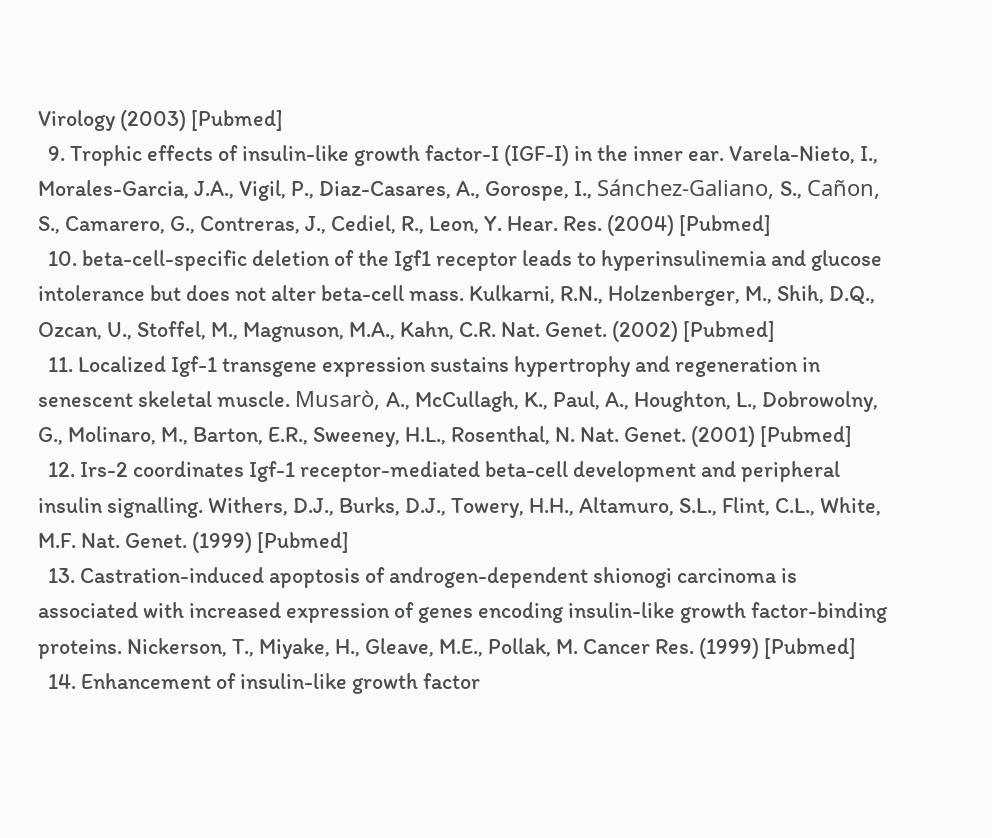Virology (2003) [Pubmed]
  9. Trophic effects of insulin-like growth factor-I (IGF-I) in the inner ear. Varela-Nieto, I., Morales-Garcia, J.A., Vigil, P., Diaz-Casares, A., Gorospe, I., Sánchez-Galiano, S., Cañon, S., Camarero, G., Contreras, J., Cediel, R., Leon, Y. Hear. Res. (2004) [Pubmed]
  10. beta-cell-specific deletion of the Igf1 receptor leads to hyperinsulinemia and glucose intolerance but does not alter beta-cell mass. Kulkarni, R.N., Holzenberger, M., Shih, D.Q., Ozcan, U., Stoffel, M., Magnuson, M.A., Kahn, C.R. Nat. Genet. (2002) [Pubmed]
  11. Localized Igf-1 transgene expression sustains hypertrophy and regeneration in senescent skeletal muscle. Musarò, A., McCullagh, K., Paul, A., Houghton, L., Dobrowolny, G., Molinaro, M., Barton, E.R., Sweeney, H.L., Rosenthal, N. Nat. Genet. (2001) [Pubmed]
  12. Irs-2 coordinates Igf-1 receptor-mediated beta-cell development and peripheral insulin signalling. Withers, D.J., Burks, D.J., Towery, H.H., Altamuro, S.L., Flint, C.L., White, M.F. Nat. Genet. (1999) [Pubmed]
  13. Castration-induced apoptosis of androgen-dependent shionogi carcinoma is associated with increased expression of genes encoding insulin-like growth factor-binding proteins. Nickerson, T., Miyake, H., Gleave, M.E., Pollak, M. Cancer Res. (1999) [Pubmed]
  14. Enhancement of insulin-like growth factor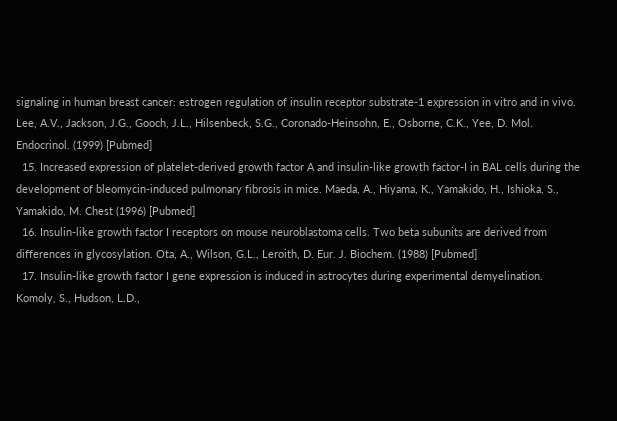signaling in human breast cancer: estrogen regulation of insulin receptor substrate-1 expression in vitro and in vivo. Lee, A.V., Jackson, J.G., Gooch, J.L., Hilsenbeck, S.G., Coronado-Heinsohn, E., Osborne, C.K., Yee, D. Mol. Endocrinol. (1999) [Pubmed]
  15. Increased expression of platelet-derived growth factor A and insulin-like growth factor-I in BAL cells during the development of bleomycin-induced pulmonary fibrosis in mice. Maeda, A., Hiyama, K., Yamakido, H., Ishioka, S., Yamakido, M. Chest (1996) [Pubmed]
  16. Insulin-like growth factor I receptors on mouse neuroblastoma cells. Two beta subunits are derived from differences in glycosylation. Ota, A., Wilson, G.L., Leroith, D. Eur. J. Biochem. (1988) [Pubmed]
  17. Insulin-like growth factor I gene expression is induced in astrocytes during experimental demyelination. Komoly, S., Hudson, L.D.,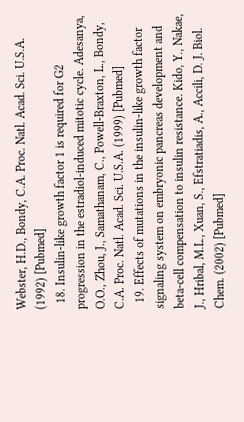Webster, H.D., Bondy, C.A. Proc. Natl. Acad. Sci. U.S.A. (1992) [Pubmed]
  18. Insulin-like growth factor 1 is required for G2 progression in the estradiol-induced mitotic cycle. Adesanya, O.O., Zhou, J., Samathanam, C., Powell-Braxton, L., Bondy, C.A. Proc. Natl. Acad. Sci. U.S.A. (1999) [Pubmed]
  19. Effects of mutations in the insulin-like growth factor signaling system on embryonic pancreas development and beta-cell compensation to insulin resistance. Kido, Y., Nakae, J., Hribal, M.L., Xuan, S., Efstratiadis, A., Accili, D. J. Biol. Chem. (2002) [Pubmed]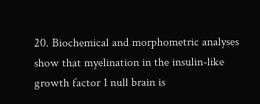20. Biochemical and morphometric analyses show that myelination in the insulin-like growth factor 1 null brain is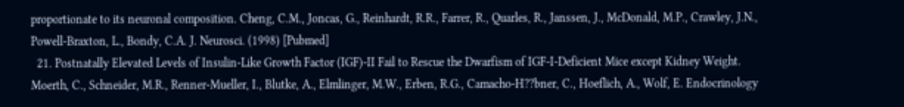proportionate to its neuronal composition. Cheng, C.M., Joncas, G., Reinhardt, R.R., Farrer, R., Quarles, R., Janssen, J., McDonald, M.P., Crawley, J.N., Powell-Braxton, L., Bondy, C.A. J. Neurosci. (1998) [Pubmed]
  21. Postnatally Elevated Levels of Insulin-Like Growth Factor (IGF)-II Fail to Rescue the Dwarfism of IGF-I-Deficient Mice except Kidney Weight. Moerth, C., Schneider, M.R., Renner-Mueller, I., Blutke, A., Elmlinger, M.W., Erben, R.G., Camacho-H??bner, C., Hoeflich, A., Wolf, E. Endocrinology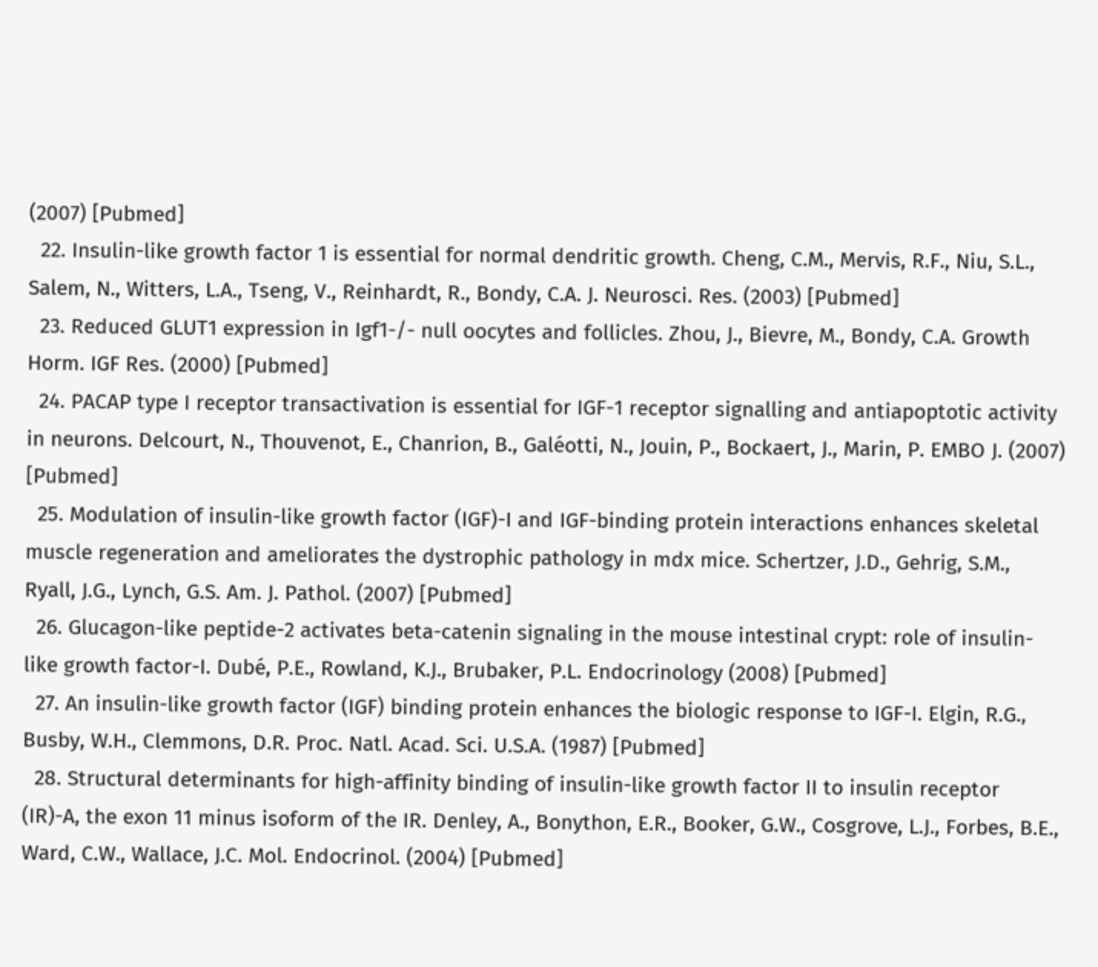(2007) [Pubmed]
  22. Insulin-like growth factor 1 is essential for normal dendritic growth. Cheng, C.M., Mervis, R.F., Niu, S.L., Salem, N., Witters, L.A., Tseng, V., Reinhardt, R., Bondy, C.A. J. Neurosci. Res. (2003) [Pubmed]
  23. Reduced GLUT1 expression in Igf1-/- null oocytes and follicles. Zhou, J., Bievre, M., Bondy, C.A. Growth Horm. IGF Res. (2000) [Pubmed]
  24. PACAP type I receptor transactivation is essential for IGF-1 receptor signalling and antiapoptotic activity in neurons. Delcourt, N., Thouvenot, E., Chanrion, B., Galéotti, N., Jouin, P., Bockaert, J., Marin, P. EMBO J. (2007) [Pubmed]
  25. Modulation of insulin-like growth factor (IGF)-I and IGF-binding protein interactions enhances skeletal muscle regeneration and ameliorates the dystrophic pathology in mdx mice. Schertzer, J.D., Gehrig, S.M., Ryall, J.G., Lynch, G.S. Am. J. Pathol. (2007) [Pubmed]
  26. Glucagon-like peptide-2 activates beta-catenin signaling in the mouse intestinal crypt: role of insulin-like growth factor-I. Dubé, P.E., Rowland, K.J., Brubaker, P.L. Endocrinology (2008) [Pubmed]
  27. An insulin-like growth factor (IGF) binding protein enhances the biologic response to IGF-I. Elgin, R.G., Busby, W.H., Clemmons, D.R. Proc. Natl. Acad. Sci. U.S.A. (1987) [Pubmed]
  28. Structural determinants for high-affinity binding of insulin-like growth factor II to insulin receptor (IR)-A, the exon 11 minus isoform of the IR. Denley, A., Bonython, E.R., Booker, G.W., Cosgrove, L.J., Forbes, B.E., Ward, C.W., Wallace, J.C. Mol. Endocrinol. (2004) [Pubmed]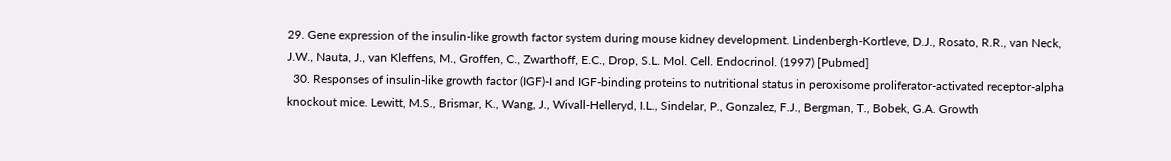29. Gene expression of the insulin-like growth factor system during mouse kidney development. Lindenbergh-Kortleve, D.J., Rosato, R.R., van Neck, J.W., Nauta, J., van Kleffens, M., Groffen, C., Zwarthoff, E.C., Drop, S.L. Mol. Cell. Endocrinol. (1997) [Pubmed]
  30. Responses of insulin-like growth factor (IGF)-I and IGF-binding proteins to nutritional status in peroxisome proliferator-activated receptor-alpha knockout mice. Lewitt, M.S., Brismar, K., Wang, J., Wivall-Helleryd, I.L., Sindelar, P., Gonzalez, F.J., Bergman, T., Bobek, G.A. Growth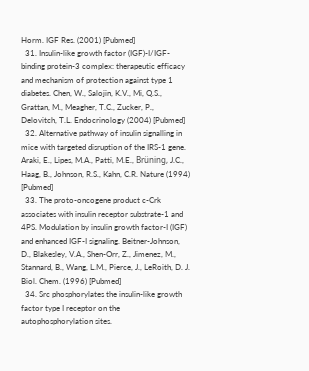Horm. IGF Res. (2001) [Pubmed]
  31. Insulin-like growth factor (IGF)-I/IGF-binding protein-3 complex: therapeutic efficacy and mechanism of protection against type 1 diabetes. Chen, W., Salojin, K.V., Mi, Q.S., Grattan, M., Meagher, T.C., Zucker, P., Delovitch, T.L. Endocrinology (2004) [Pubmed]
  32. Alternative pathway of insulin signalling in mice with targeted disruption of the IRS-1 gene. Araki, E., Lipes, M.A., Patti, M.E., Brüning, J.C., Haag, B., Johnson, R.S., Kahn, C.R. Nature (1994) [Pubmed]
  33. The proto-oncogene product c-Crk associates with insulin receptor substrate-1 and 4PS. Modulation by insulin growth factor-I (IGF) and enhanced IGF-I signaling. Beitner-Johnson, D., Blakesley, V.A., Shen-Orr, Z., Jimenez, M., Stannard, B., Wang, L.M., Pierce, J., LeRoith, D. J. Biol. Chem. (1996) [Pubmed]
  34. Src phosphorylates the insulin-like growth factor type I receptor on the autophosphorylation sites.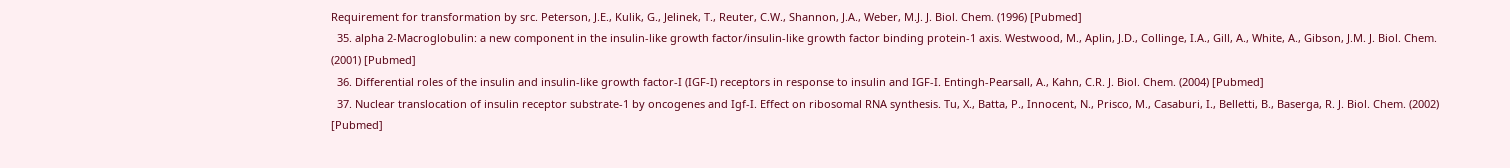Requirement for transformation by src. Peterson, J.E., Kulik, G., Jelinek, T., Reuter, C.W., Shannon, J.A., Weber, M.J. J. Biol. Chem. (1996) [Pubmed]
  35. alpha 2-Macroglobulin: a new component in the insulin-like growth factor/insulin-like growth factor binding protein-1 axis. Westwood, M., Aplin, J.D., Collinge, I.A., Gill, A., White, A., Gibson, J.M. J. Biol. Chem. (2001) [Pubmed]
  36. Differential roles of the insulin and insulin-like growth factor-I (IGF-I) receptors in response to insulin and IGF-I. Entingh-Pearsall, A., Kahn, C.R. J. Biol. Chem. (2004) [Pubmed]
  37. Nuclear translocation of insulin receptor substrate-1 by oncogenes and Igf-I. Effect on ribosomal RNA synthesis. Tu, X., Batta, P., Innocent, N., Prisco, M., Casaburi, I., Belletti, B., Baserga, R. J. Biol. Chem. (2002) [Pubmed]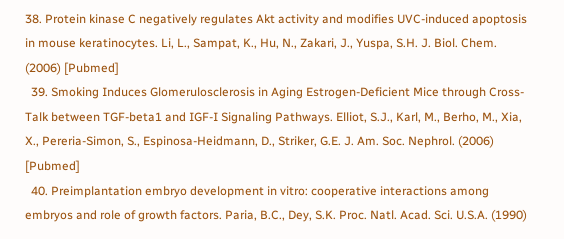38. Protein kinase C negatively regulates Akt activity and modifies UVC-induced apoptosis in mouse keratinocytes. Li, L., Sampat, K., Hu, N., Zakari, J., Yuspa, S.H. J. Biol. Chem. (2006) [Pubmed]
  39. Smoking Induces Glomerulosclerosis in Aging Estrogen-Deficient Mice through Cross-Talk between TGF-beta1 and IGF-I Signaling Pathways. Elliot, S.J., Karl, M., Berho, M., Xia, X., Pereria-Simon, S., Espinosa-Heidmann, D., Striker, G.E. J. Am. Soc. Nephrol. (2006) [Pubmed]
  40. Preimplantation embryo development in vitro: cooperative interactions among embryos and role of growth factors. Paria, B.C., Dey, S.K. Proc. Natl. Acad. Sci. U.S.A. (1990)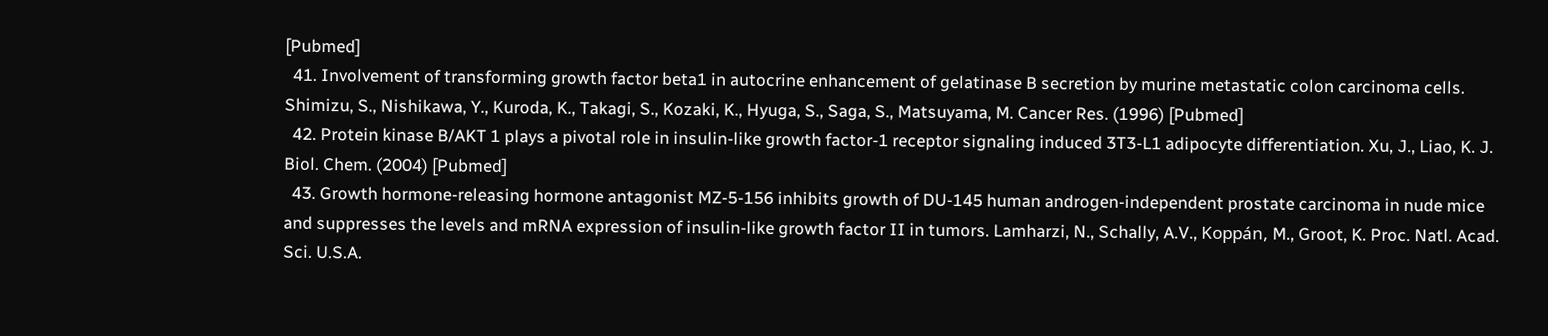[Pubmed]
  41. Involvement of transforming growth factor beta1 in autocrine enhancement of gelatinase B secretion by murine metastatic colon carcinoma cells. Shimizu, S., Nishikawa, Y., Kuroda, K., Takagi, S., Kozaki, K., Hyuga, S., Saga, S., Matsuyama, M. Cancer Res. (1996) [Pubmed]
  42. Protein kinase B/AKT 1 plays a pivotal role in insulin-like growth factor-1 receptor signaling induced 3T3-L1 adipocyte differentiation. Xu, J., Liao, K. J. Biol. Chem. (2004) [Pubmed]
  43. Growth hormone-releasing hormone antagonist MZ-5-156 inhibits growth of DU-145 human androgen-independent prostate carcinoma in nude mice and suppresses the levels and mRNA expression of insulin-like growth factor II in tumors. Lamharzi, N., Schally, A.V., Koppán, M., Groot, K. Proc. Natl. Acad. Sci. U.S.A.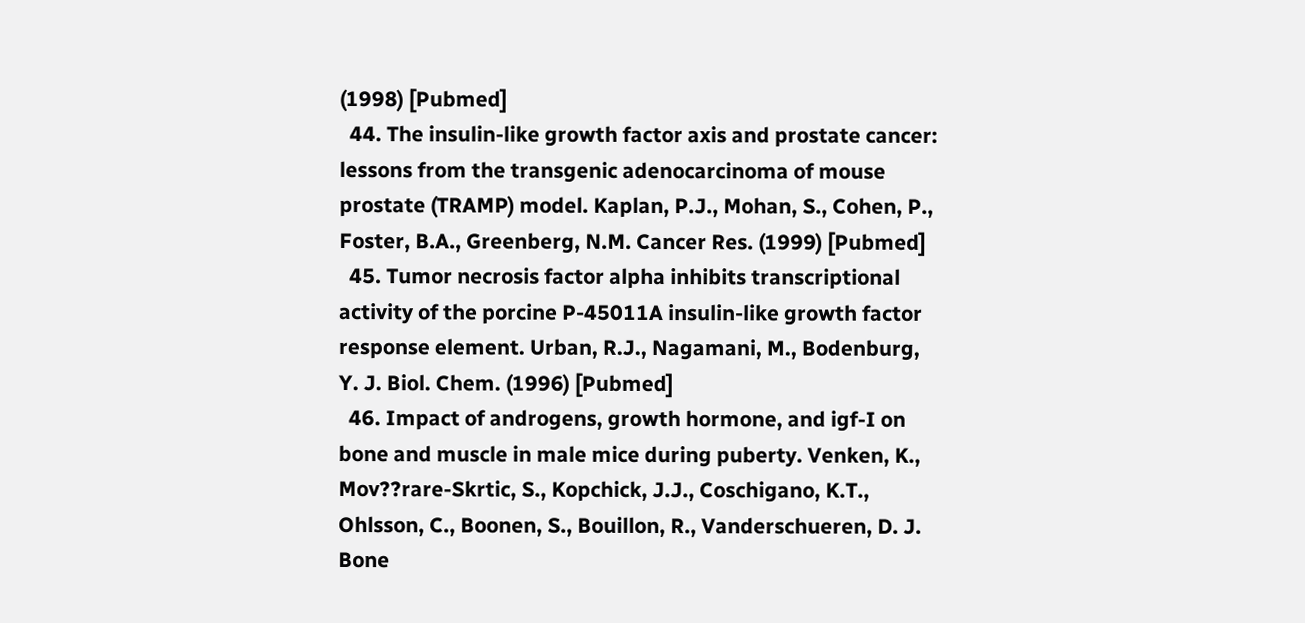(1998) [Pubmed]
  44. The insulin-like growth factor axis and prostate cancer: lessons from the transgenic adenocarcinoma of mouse prostate (TRAMP) model. Kaplan, P.J., Mohan, S., Cohen, P., Foster, B.A., Greenberg, N.M. Cancer Res. (1999) [Pubmed]
  45. Tumor necrosis factor alpha inhibits transcriptional activity of the porcine P-45011A insulin-like growth factor response element. Urban, R.J., Nagamani, M., Bodenburg, Y. J. Biol. Chem. (1996) [Pubmed]
  46. Impact of androgens, growth hormone, and igf-I on bone and muscle in male mice during puberty. Venken, K., Mov??rare-Skrtic, S., Kopchick, J.J., Coschigano, K.T., Ohlsson, C., Boonen, S., Bouillon, R., Vanderschueren, D. J. Bone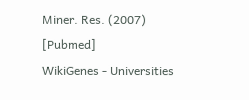Miner. Res. (2007) [Pubmed]
WikiGenes - Universities